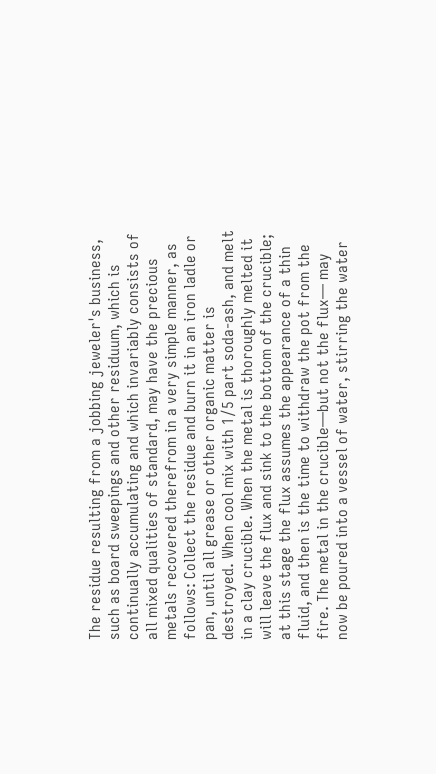The residue resulting from a jobbing jeweler's business, such as board sweepings and other residuum, which is continually accumulating and which invariably consists of all mixed qualities of standard, may have the precious metals recovered therefrom in a very simple manner, as follows: Collect the residue and burn it in an iron ladle or pan, until all grease or other organic matter is destroyed. When cool mix with 1/5 part soda-ash, and melt in a clay crucible. When the metal is thoroughly melted it will leave the flux and sink to the bottom of the crucible; at this stage the flux assumes the appearance of a thin fluid, and then is the time to withdraw the pot from the fire. The metal in the crucible—but not the flux— may now be poured into a vessel of water, stirring the water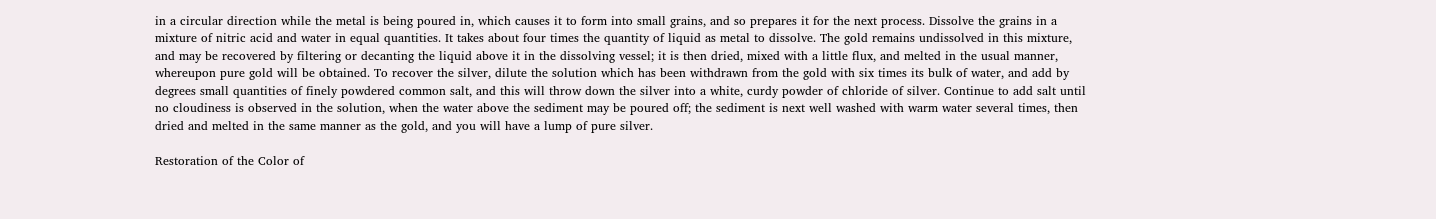in a circular direction while the metal is being poured in, which causes it to form into small grains, and so prepares it for the next process. Dissolve the grains in a mixture of nitric acid and water in equal quantities. It takes about four times the quantity of liquid as metal to dissolve. The gold remains undissolved in this mixture, and may be recovered by filtering or decanting the liquid above it in the dissolving vessel; it is then dried, mixed with a little flux, and melted in the usual manner, whereupon pure gold will be obtained. To recover the silver, dilute the solution which has been withdrawn from the gold with six times its bulk of water, and add by degrees small quantities of finely powdered common salt, and this will throw down the silver into a white, curdy powder of chloride of silver. Continue to add salt until no cloudiness is observed in the solution, when the water above the sediment may be poured off; the sediment is next well washed with warm water several times, then dried and melted in the same manner as the gold, and you will have a lump of pure silver.

Restoration of the Color of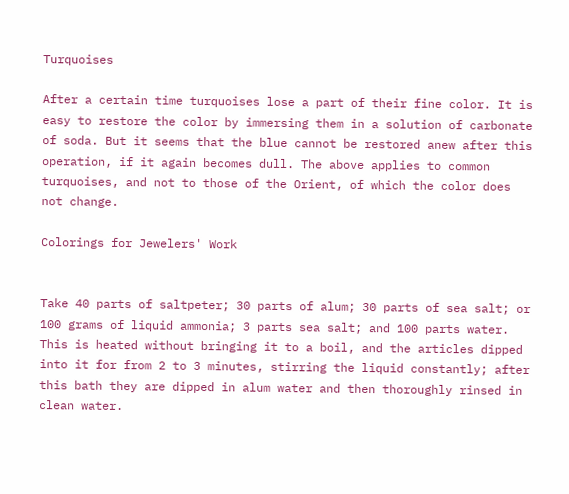Turquoises

After a certain time turquoises lose a part of their fine color. It is easy to restore the color by immersing them in a solution of carbonate of soda. But it seems that the blue cannot be restored anew after this operation, if it again becomes dull. The above applies to common turquoises, and not to those of the Orient, of which the color does not change.

Colorings for Jewelers' Work


Take 40 parts of saltpeter; 30 parts of alum; 30 parts of sea salt; or 100 grams of liquid ammonia; 3 parts sea salt; and 100 parts water. This is heated without bringing it to a boil, and the articles dipped into it for from 2 to 3 minutes, stirring the liquid constantly; after this bath they are dipped in alum water and then thoroughly rinsed in clean water.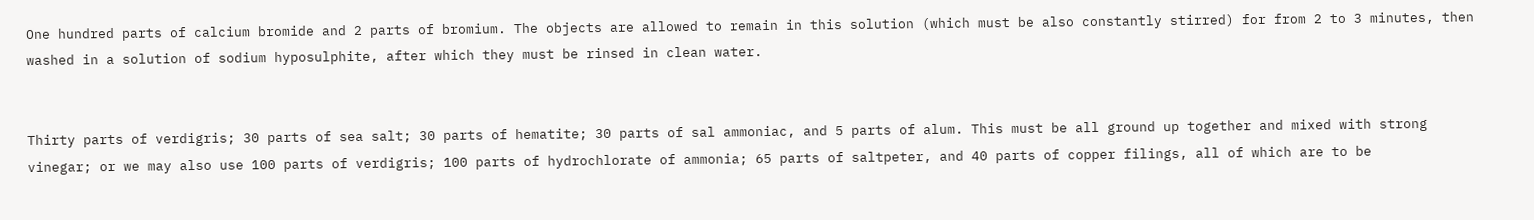One hundred parts of calcium bromide and 2 parts of bromium. The objects are allowed to remain in this solution (which must be also constantly stirred) for from 2 to 3 minutes, then washed in a solution of sodium hyposulphite, after which they must be rinsed in clean water.


Thirty parts of verdigris; 30 parts of sea salt; 30 parts of hematite; 30 parts of sal ammoniac, and 5 parts of alum. This must be all ground up together and mixed with strong vinegar; or we may also use 100 parts of verdigris; 100 parts of hydrochlorate of ammonia; 65 parts of saltpeter, and 40 parts of copper filings, all of which are to be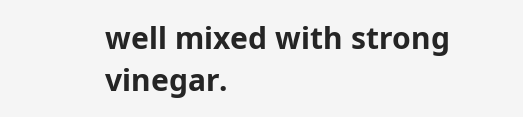well mixed with strong vinegar.